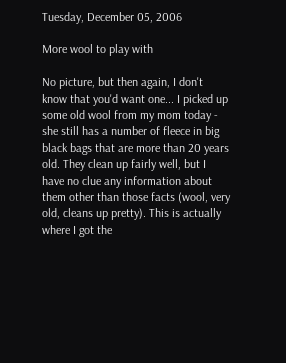Tuesday, December 05, 2006

More wool to play with

No picture, but then again, I don't know that you'd want one... I picked up some old wool from my mom today - she still has a number of fleece in big black bags that are more than 20 years old. They clean up fairly well, but I have no clue any information about them other than those facts (wool, very old, cleans up pretty). This is actually where I got the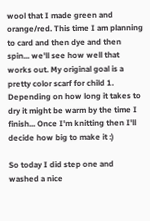wool that I made green and orange/red. This time I am planning to card and then dye and then spin... we'll see how well that works out. My original goal is a pretty color scarf for child 1. Depending on how long it takes to dry it might be warm by the time I finish... Once I'm knitting then I'll decide how big to make it :)

So today I did step one and washed a nice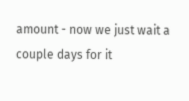amount - now we just wait a couple days for it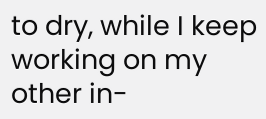to dry, while I keep working on my other in-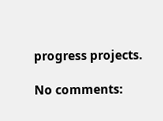progress projects.

No comments: